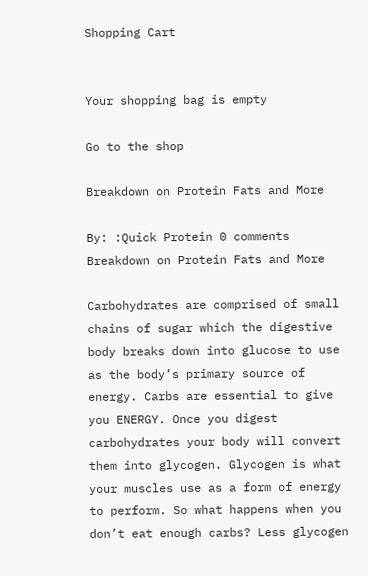Shopping Cart


Your shopping bag is empty

Go to the shop

Breakdown on Protein Fats and More

By: :Quick Protein 0 comments
Breakdown on Protein Fats and More

Carbohydrates are comprised of small chains of sugar which the digestive body breaks down into glucose to use as the body’s primary source of energy. Carbs are essential to give you ENERGY. Once you digest carbohydrates your body will convert them into glycogen. Glycogen is what your muscles use as a form of energy to perform. So what happens when you don’t eat enough carbs? Less glycogen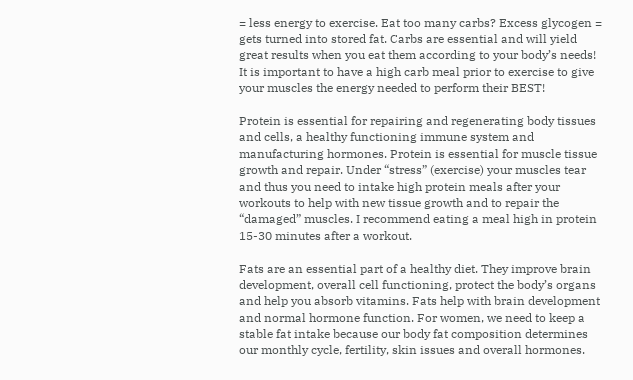= less energy to exercise. Eat too many carbs? Excess glycogen = gets turned into stored fat. Carbs are essential and will yield great results when you eat them according to your body’s needs! It is important to have a high carb meal prior to exercise to give your muscles the energy needed to perform their BEST!

Protein is essential for repairing and regenerating body tissues and cells, a healthy functioning immune system and manufacturing hormones. Protein is essential for muscle tissue growth and repair. Under “stress” (exercise) your muscles tear and thus you need to intake high protein meals after your workouts to help with new tissue growth and to repair the “damaged” muscles. I recommend eating a meal high in protein 15-30 minutes after a workout.

Fats are an essential part of a healthy diet. They improve brain development, overall cell functioning, protect the body’s organs and help you absorb vitamins. Fats help with brain development and normal hormone function. For women, we need to keep a stable fat intake because our body fat composition determines our monthly cycle, fertility, skin issues and overall hormones.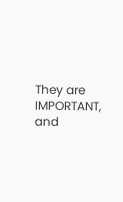They are IMPORTANT, and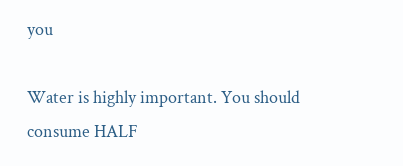you

Water is highly important. You should consume HALF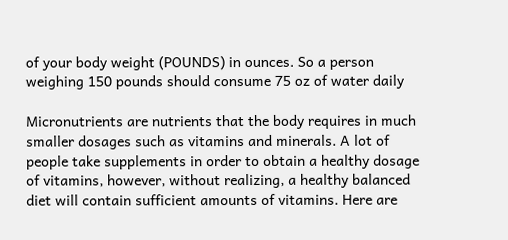of your body weight (POUNDS) in ounces. So a person weighing 150 pounds should consume 75 oz of water daily

Micronutrients are nutrients that the body requires in much smaller dosages such as vitamins and minerals. A lot of people take supplements in order to obtain a healthy dosage of vitamins, however, without realizing, a healthy balanced diet will contain sufficient amounts of vitamins. Here are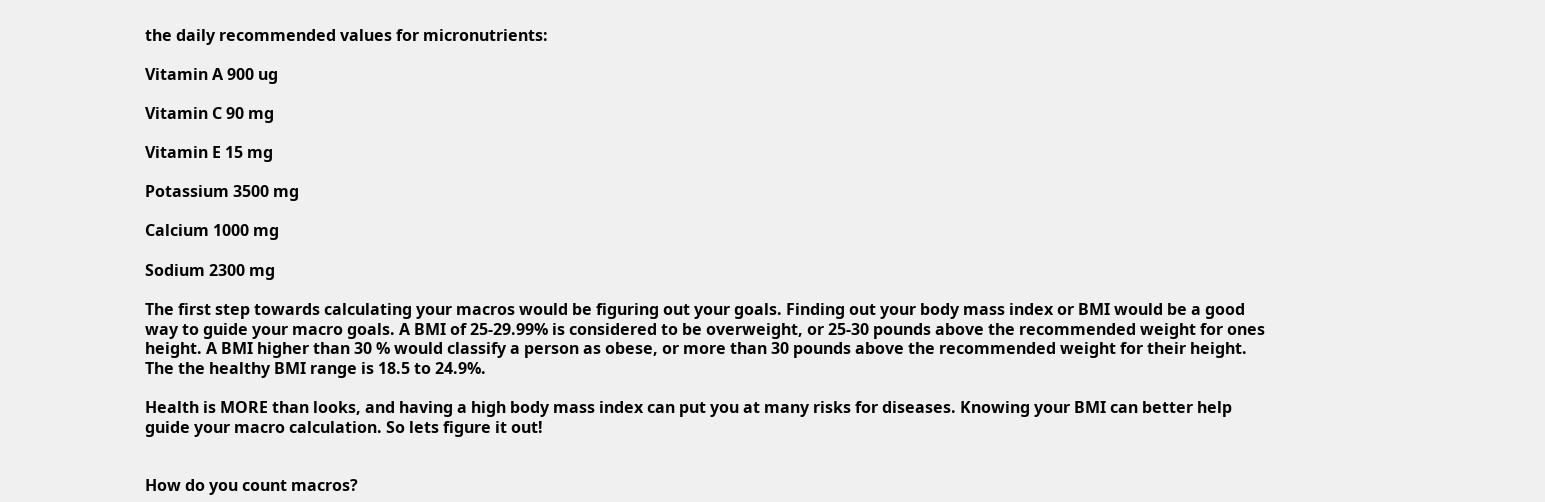the daily recommended values for micronutrients:

Vitamin A 900 ug

Vitamin C 90 mg

Vitamin E 15 mg

Potassium 3500 mg

Calcium 1000 mg

Sodium 2300 mg

The first step towards calculating your macros would be figuring out your goals. Finding out your body mass index or BMI would be a good way to guide your macro goals. A BMI of 25-29.99% is considered to be overweight, or 25-30 pounds above the recommended weight for ones height. A BMI higher than 30 % would classify a person as obese, or more than 30 pounds above the recommended weight for their height. The the healthy BMI range is 18.5 to 24.9%.

Health is MORE than looks, and having a high body mass index can put you at many risks for diseases. Knowing your BMI can better help guide your macro calculation. So lets figure it out!


How do you count macros?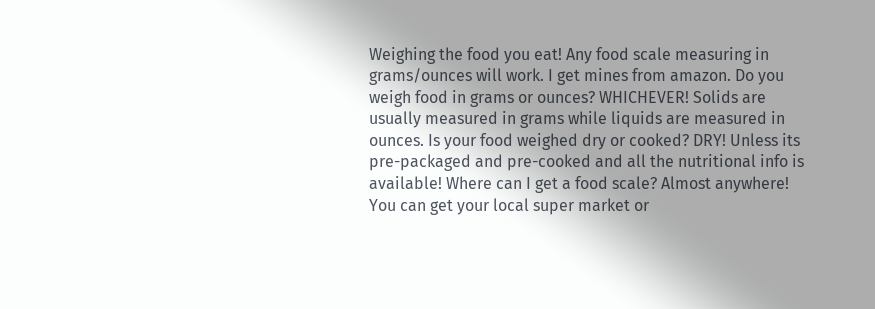Weighing the food you eat! Any food scale measuring in grams/ounces will work. I get mines from amazon. Do you weigh food in grams or ounces? WHICHEVER! Solids are usually measured in grams while liquids are measured in ounces. Is your food weighed dry or cooked? DRY! Unless its pre-packaged and pre-cooked and all the nutritional info is available! Where can I get a food scale? Almost anywhere! You can get your local super market or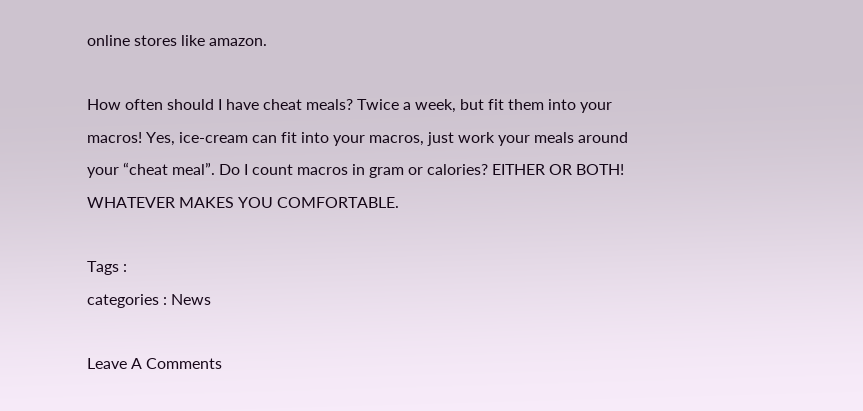online stores like amazon.

How often should I have cheat meals? Twice a week, but fit them into your macros! Yes, ice-cream can fit into your macros, just work your meals around your “cheat meal”. Do I count macros in gram or calories? EITHER OR BOTH! WHATEVER MAKES YOU COMFORTABLE.

Tags :
categories : News

Leave A Comments